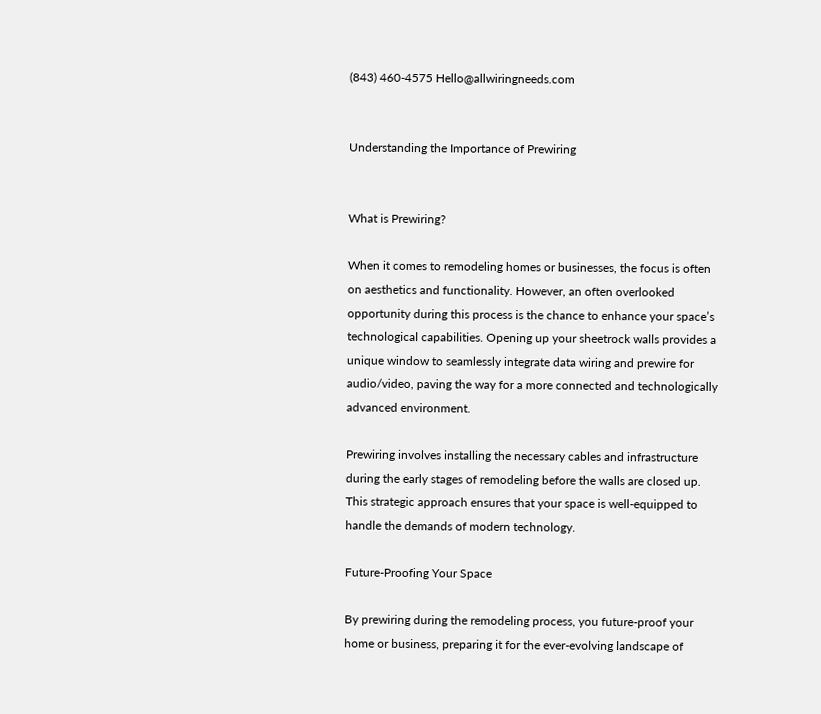(843) 460-4575 Hello@allwiringneeds.com


Understanding the Importance of Prewiring


What is Prewiring?

When it comes to remodeling homes or businesses, the focus is often on aesthetics and functionality. However, an often overlooked opportunity during this process is the chance to enhance your space’s technological capabilities. Opening up your sheetrock walls provides a unique window to seamlessly integrate data wiring and prewire for audio/video, paving the way for a more connected and technologically advanced environment.

Prewiring involves installing the necessary cables and infrastructure during the early stages of remodeling before the walls are closed up. This strategic approach ensures that your space is well-equipped to handle the demands of modern technology.

Future-Proofing Your Space

By prewiring during the remodeling process, you future-proof your home or business, preparing it for the ever-evolving landscape of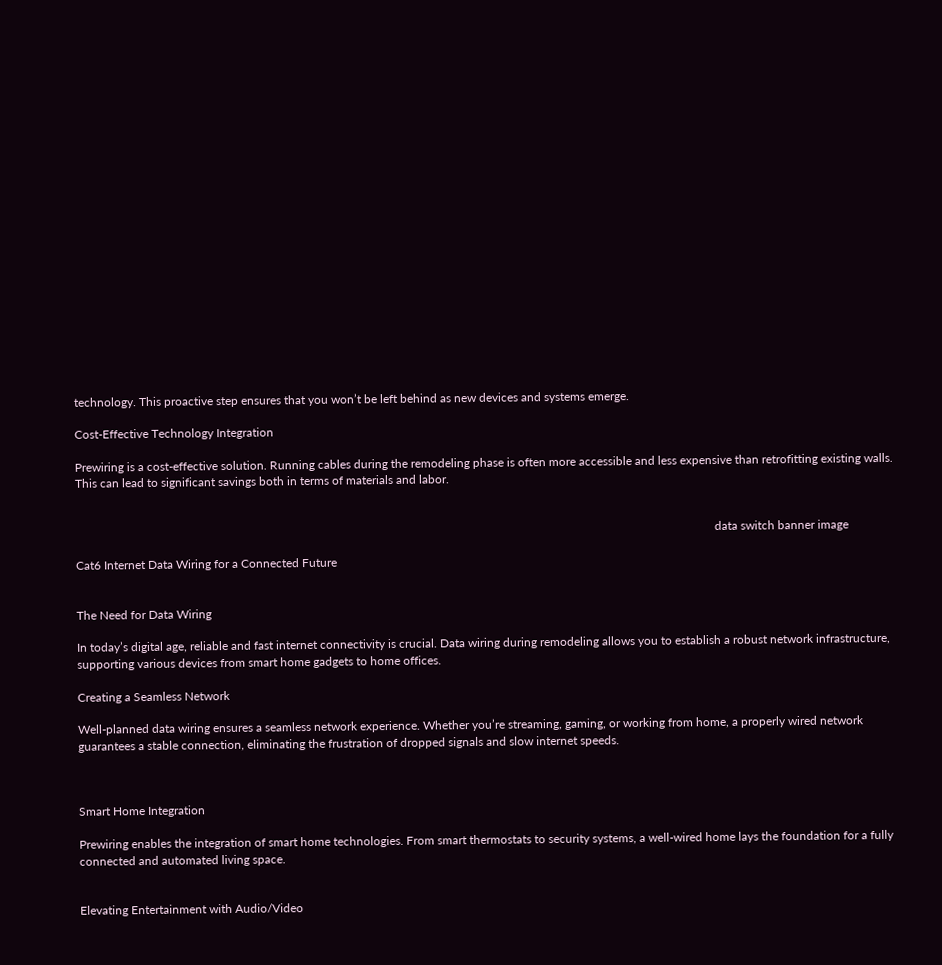technology. This proactive step ensures that you won’t be left behind as new devices and systems emerge.

Cost-Effective Technology Integration

Prewiring is a cost-effective solution. Running cables during the remodeling phase is often more accessible and less expensive than retrofitting existing walls. This can lead to significant savings both in terms of materials and labor.


                                                                                                                                                                                                                     data switch banner image

Cat6 Internet Data Wiring for a Connected Future


The Need for Data Wiring

In today’s digital age, reliable and fast internet connectivity is crucial. Data wiring during remodeling allows you to establish a robust network infrastructure, supporting various devices from smart home gadgets to home offices.

Creating a Seamless Network

Well-planned data wiring ensures a seamless network experience. Whether you’re streaming, gaming, or working from home, a properly wired network guarantees a stable connection, eliminating the frustration of dropped signals and slow internet speeds.



Smart Home Integration

Prewiring enables the integration of smart home technologies. From smart thermostats to security systems, a well-wired home lays the foundation for a fully connected and automated living space.


Elevating Entertainment with Audio/Video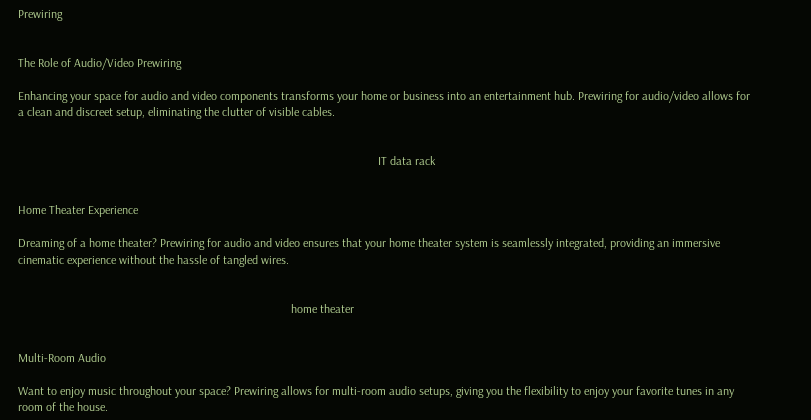Prewiring


The Role of Audio/Video Prewiring

Enhancing your space for audio and video components transforms your home or business into an entertainment hub. Prewiring for audio/video allows for a clean and discreet setup, eliminating the clutter of visible cables.


                                                                                                                        IT data rack


Home Theater Experience

Dreaming of a home theater? Prewiring for audio and video ensures that your home theater system is seamlessly integrated, providing an immersive cinematic experience without the hassle of tangled wires.


                                                                                           home theater


Multi-Room Audio

Want to enjoy music throughout your space? Prewiring allows for multi-room audio setups, giving you the flexibility to enjoy your favorite tunes in any room of the house.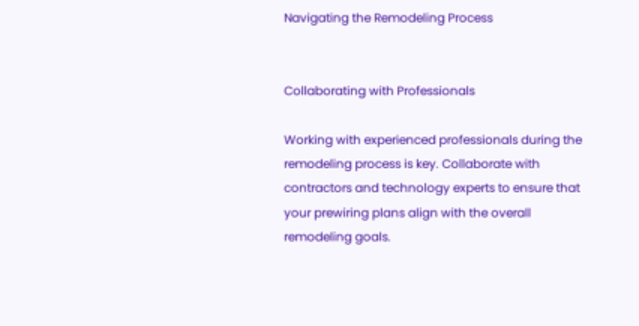Navigating the Remodeling Process


Collaborating with Professionals

Working with experienced professionals during the remodeling process is key. Collaborate with contractors and technology experts to ensure that your prewiring plans align with the overall remodeling goals.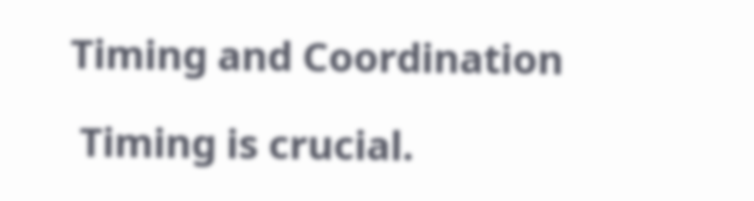Timing and Coordination

 Timing is crucial.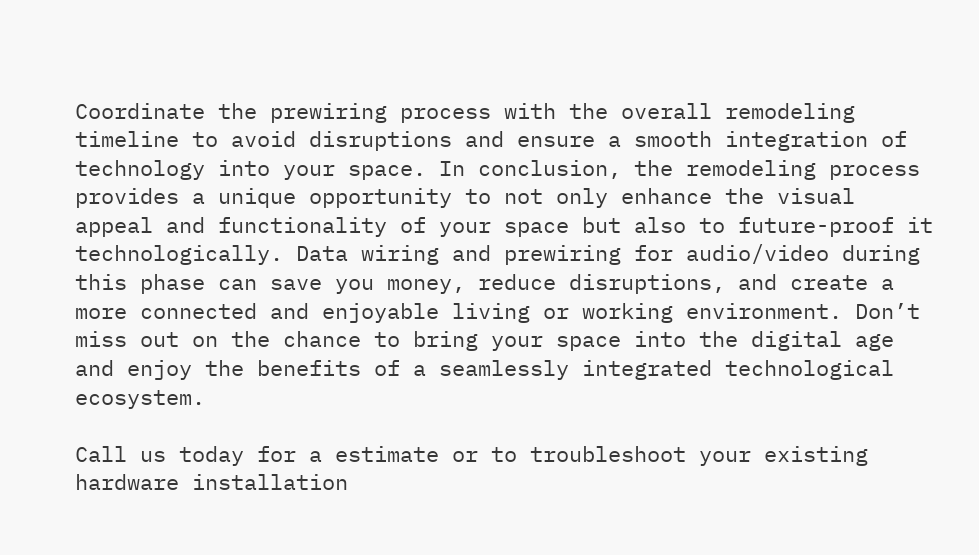Coordinate the prewiring process with the overall remodeling timeline to avoid disruptions and ensure a smooth integration of technology into your space. In conclusion, the remodeling process provides a unique opportunity to not only enhance the visual appeal and functionality of your space but also to future-proof it technologically. Data wiring and prewiring for audio/video during this phase can save you money, reduce disruptions, and create a more connected and enjoyable living or working environment. Don’t miss out on the chance to bring your space into the digital age and enjoy the benefits of a seamlessly integrated technological ecosystem.

Call us today for a estimate or to troubleshoot your existing hardware installation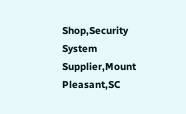Shop,Security System Supplier,Mount Pleasant,SC